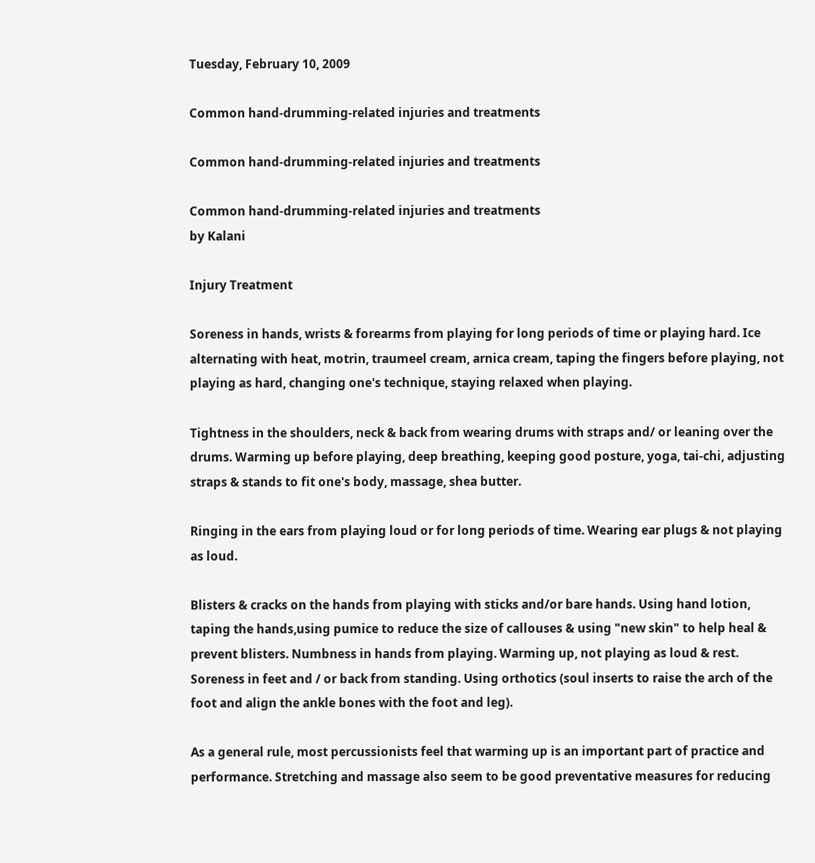Tuesday, February 10, 2009

Common hand-drumming-related injuries and treatments

Common hand-drumming-related injuries and treatments

Common hand-drumming-related injuries and treatments
by Kalani

Injury Treatment

Soreness in hands, wrists & forearms from playing for long periods of time or playing hard. Ice alternating with heat, motrin, traumeel cream, arnica cream, taping the fingers before playing, not playing as hard, changing one's technique, staying relaxed when playing.

Tightness in the shoulders, neck & back from wearing drums with straps and/ or leaning over the drums. Warming up before playing, deep breathing, keeping good posture, yoga, tai-chi, adjusting straps & stands to fit one's body, massage, shea butter.

Ringing in the ears from playing loud or for long periods of time. Wearing ear plugs & not playing as loud.

Blisters & cracks on the hands from playing with sticks and/or bare hands. Using hand lotion, taping the hands,using pumice to reduce the size of callouses & using "new skin" to help heal & prevent blisters. Numbness in hands from playing. Warming up, not playing as loud & rest. Soreness in feet and / or back from standing. Using orthotics (soul inserts to raise the arch of the foot and align the ankle bones with the foot and leg).

As a general rule, most percussionists feel that warming up is an important part of practice and performance. Stretching and massage also seem to be good preventative measures for reducing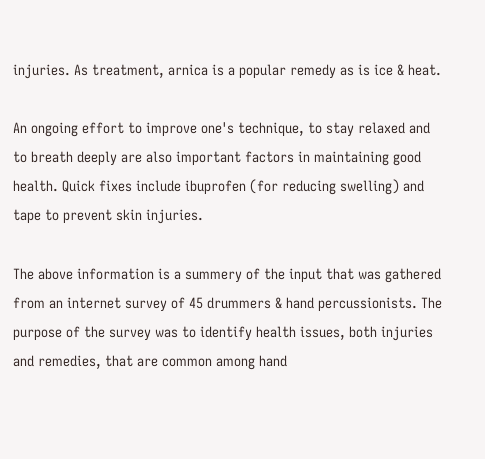injuries. As treatment, arnica is a popular remedy as is ice & heat.

An ongoing effort to improve one's technique, to stay relaxed and to breath deeply are also important factors in maintaining good health. Quick fixes include ibuprofen (for reducing swelling) and tape to prevent skin injuries.

The above information is a summery of the input that was gathered from an internet survey of 45 drummers & hand percussionists. The purpose of the survey was to identify health issues, both injuries and remedies, that are common among hand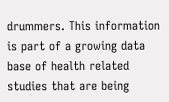drummers. This information is part of a growing data base of health related studies that are being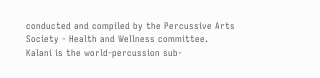conducted and compiled by the Percussive Arts Society - Health and Wellness committee. Kalani is the world-percussion sub-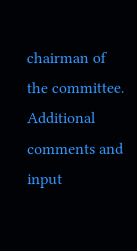chairman of the committee. Additional comments and input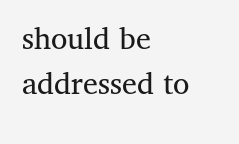should be addressed to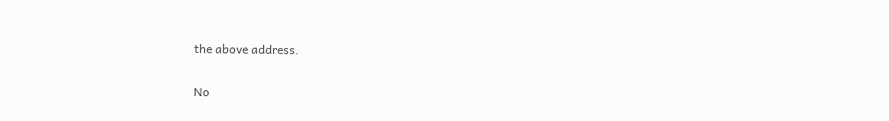the above address.

No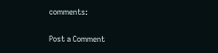comments:

Post a Comment